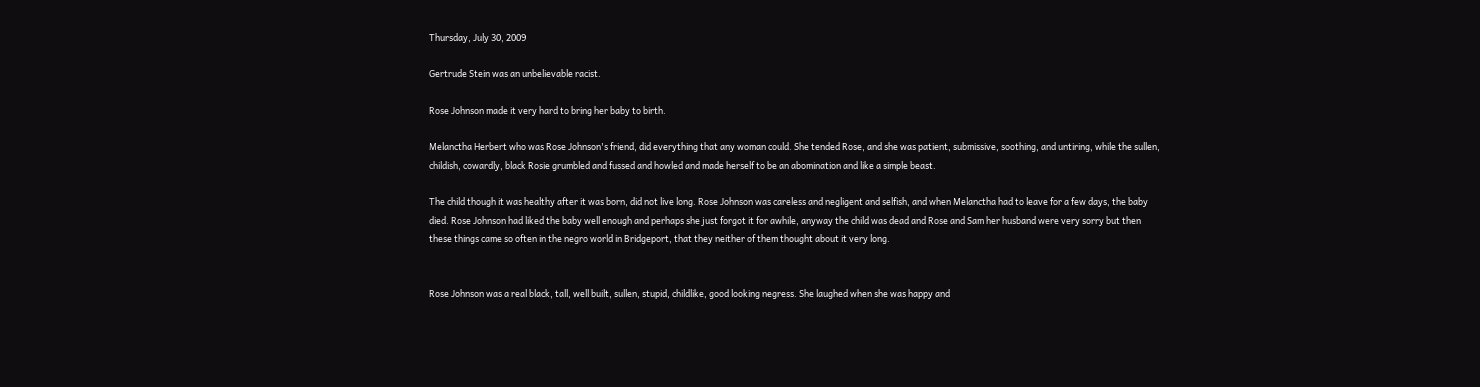Thursday, July 30, 2009

Gertrude Stein was an unbelievable racist.

Rose Johnson made it very hard to bring her baby to birth.

Melanctha Herbert who was Rose Johnson's friend, did everything that any woman could. She tended Rose, and she was patient, submissive, soothing, and untiring, while the sullen, childish, cowardly, black Rosie grumbled and fussed and howled and made herself to be an abomination and like a simple beast.

The child though it was healthy after it was born, did not live long. Rose Johnson was careless and negligent and selfish, and when Melanctha had to leave for a few days, the baby died. Rose Johnson had liked the baby well enough and perhaps she just forgot it for awhile, anyway the child was dead and Rose and Sam her husband were very sorry but then these things came so often in the negro world in Bridgeport, that they neither of them thought about it very long.


Rose Johnson was a real black, tall, well built, sullen, stupid, childlike, good looking negress. She laughed when she was happy and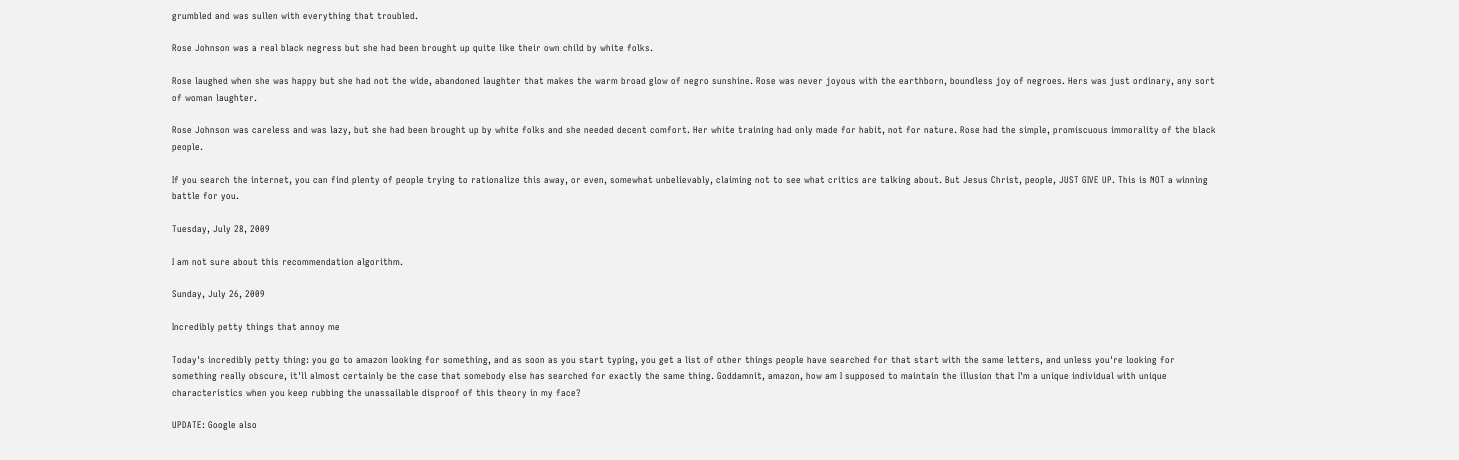grumbled and was sullen with everything that troubled.

Rose Johnson was a real black negress but she had been brought up quite like their own child by white folks.

Rose laughed when she was happy but she had not the wide, abandoned laughter that makes the warm broad glow of negro sunshine. Rose was never joyous with the earthborn, boundless joy of negroes. Hers was just ordinary, any sort of woman laughter.

Rose Johnson was careless and was lazy, but she had been brought up by white folks and she needed decent comfort. Her white training had only made for habit, not for nature. Rose had the simple, promiscuous immorality of the black people.

If you search the internet, you can find plenty of people trying to rationalize this away, or even, somewhat unbelievably, claiming not to see what critics are talking about. But Jesus Christ, people, JUST GIVE UP. This is NOT a winning battle for you.

Tuesday, July 28, 2009

I am not sure about this recommendation algorithm.

Sunday, July 26, 2009

Incredibly petty things that annoy me

Today's incredibly petty thing: you go to amazon looking for something, and as soon as you start typing, you get a list of other things people have searched for that start with the same letters, and unless you're looking for something really obscure, it'll almost certainly be the case that somebody else has searched for exactly the same thing. Goddamnit, amazon, how am I supposed to maintain the illusion that I'm a unique individual with unique characteristics when you keep rubbing the unassailable disproof of this theory in my face?

UPDATE: Google also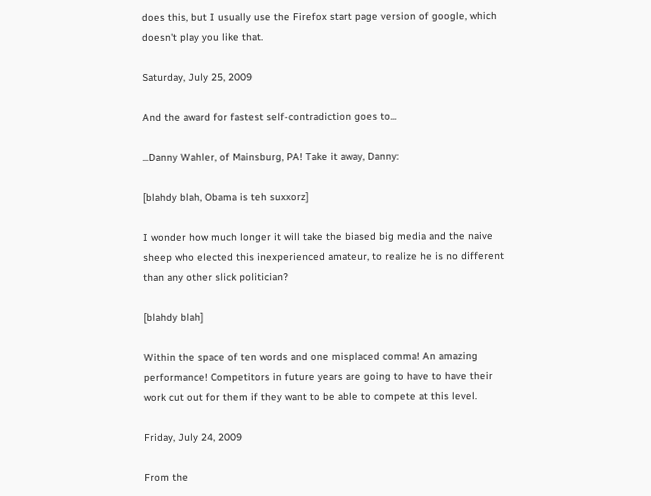does this, but I usually use the Firefox start page version of google, which doesn't play you like that.

Saturday, July 25, 2009

And the award for fastest self-contradiction goes to...

...Danny Wahler, of Mainsburg, PA! Take it away, Danny:

[blahdy blah, Obama is teh suxxorz]

I wonder how much longer it will take the biased big media and the naive sheep who elected this inexperienced amateur, to realize he is no different than any other slick politician?

[blahdy blah]

Within the space of ten words and one misplaced comma! An amazing performance! Competitors in future years are going to have to have their work cut out for them if they want to be able to compete at this level.

Friday, July 24, 2009

From the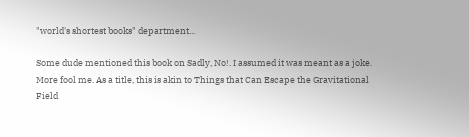"world's shortest books" department...

Some dude mentioned this book on Sadly, No!. I assumed it was meant as a joke. More fool me. As a title, this is akin to Things that Can Escape the Gravitational Field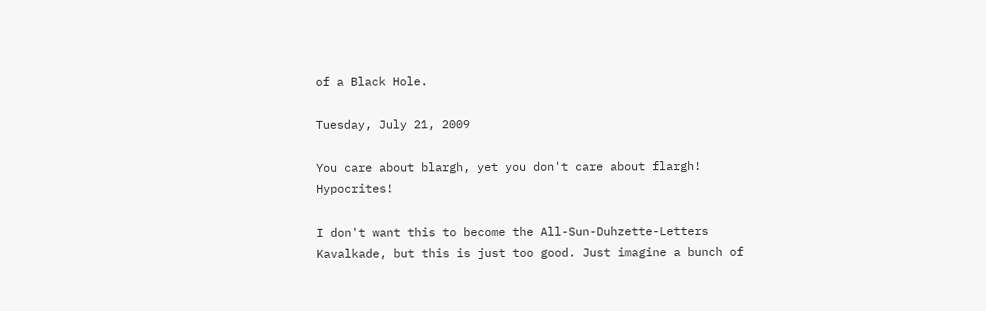of a Black Hole.

Tuesday, July 21, 2009

You care about blargh, yet you don't care about flargh! Hypocrites!

I don't want this to become the All-Sun-Duhzette-Letters Kavalkade, but this is just too good. Just imagine a bunch of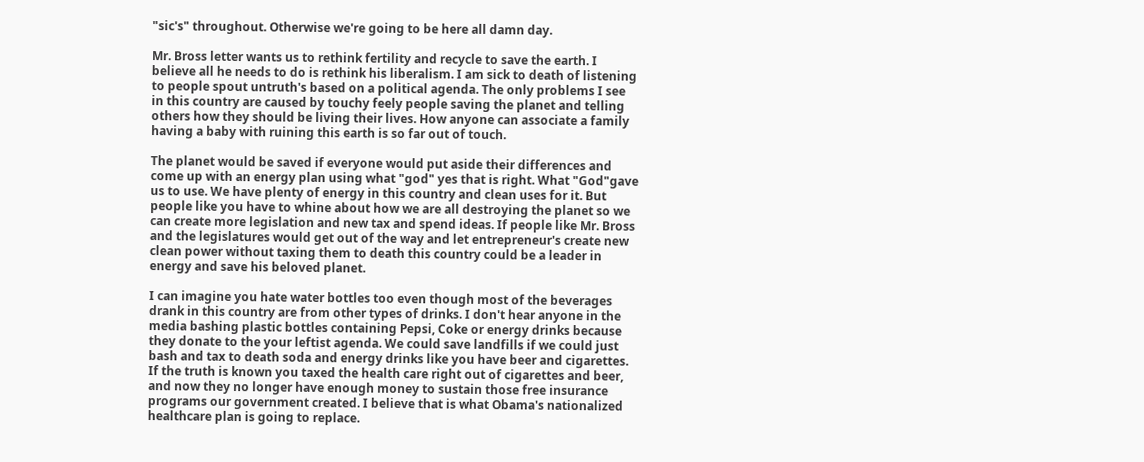"sic's" throughout. Otherwise we're going to be here all damn day.

Mr. Bross letter wants us to rethink fertility and recycle to save the earth. I believe all he needs to do is rethink his liberalism. I am sick to death of listening to people spout untruth's based on a political agenda. The only problems I see in this country are caused by touchy feely people saving the planet and telling others how they should be living their lives. How anyone can associate a family having a baby with ruining this earth is so far out of touch.

The planet would be saved if everyone would put aside their differences and come up with an energy plan using what "god" yes that is right. What "God"gave us to use. We have plenty of energy in this country and clean uses for it. But people like you have to whine about how we are all destroying the planet so we can create more legislation and new tax and spend ideas. If people like Mr. Bross and the legislatures would get out of the way and let entrepreneur's create new clean power without taxing them to death this country could be a leader in energy and save his beloved planet.

I can imagine you hate water bottles too even though most of the beverages drank in this country are from other types of drinks. I don't hear anyone in the media bashing plastic bottles containing Pepsi, Coke or energy drinks because they donate to the your leftist agenda. We could save landfills if we could just bash and tax to death soda and energy drinks like you have beer and cigarettes. If the truth is known you taxed the health care right out of cigarettes and beer, and now they no longer have enough money to sustain those free insurance programs our government created. I believe that is what Obama's nationalized healthcare plan is going to replace.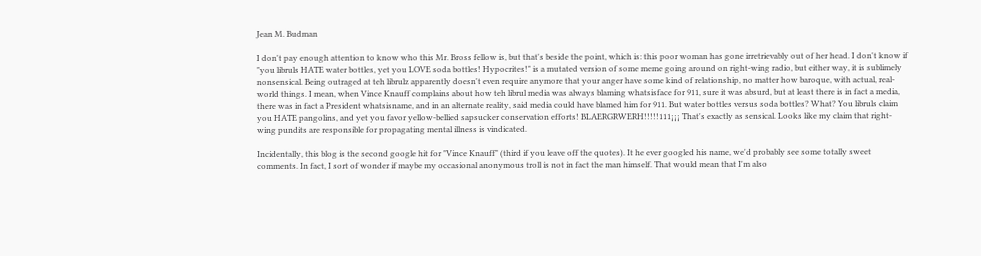Jean M. Budman

I don't pay enough attention to know who this Mr. Bross fellow is, but that's beside the point, which is: this poor woman has gone irretrievably out of her head. I don't know if "you libruls HATE water bottles, yet you LOVE soda bottles! Hypocrites!" is a mutated version of some meme going around on right-wing radio, but either way, it is sublimely nonsensical. Being outraged at teh librulz apparently doesn't even require anymore that your anger have some kind of relationship, no matter how baroque, with actual, real-world things. I mean, when Vince Knauff complains about how teh librul media was always blaming whatsisface for 911, sure it was absurd, but at least there is in fact a media, there was in fact a President whatsisname, and in an alternate reality, said media could have blamed him for 911. But water bottles versus soda bottles? What? You libruls claim you HATE pangolins, and yet you favor yellow-bellied sapsucker conservation efforts! BLAERGRWERH!!!!!111¡¡¡ That's exactly as sensical. Looks like my claim that right-wing pundits are responsible for propagating mental illness is vindicated.

Incidentally, this blog is the second google hit for "Vince Knauff" (third if you leave off the quotes). It he ever googled his name, we'd probably see some totally sweet comments. In fact, I sort of wonder if maybe my occasional anonymous troll is not in fact the man himself. That would mean that I'm also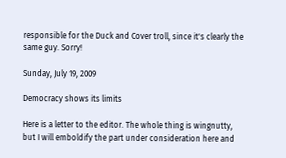responsible for the Duck and Cover troll, since it's clearly the same guy. Sorry!

Sunday, July 19, 2009

Democracy shows its limits

Here is a letter to the editor. The whole thing is wingnutty, but I will emboldify the part under consideration here and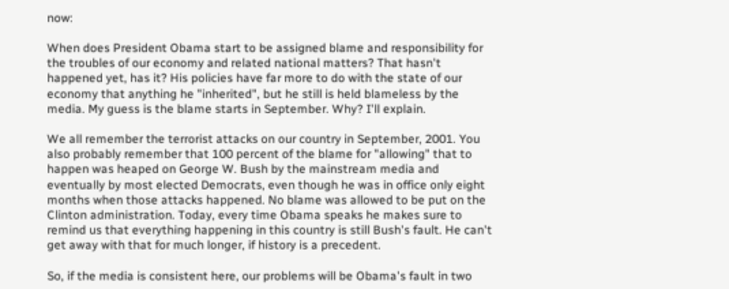now:

When does President Obama start to be assigned blame and responsibility for the troubles of our economy and related national matters? That hasn't happened yet, has it? His policies have far more to do with the state of our economy that anything he "inherited", but he still is held blameless by the media. My guess is the blame starts in September. Why? I'll explain.

We all remember the terrorist attacks on our country in September, 2001. You also probably remember that 100 percent of the blame for "allowing" that to happen was heaped on George W. Bush by the mainstream media and eventually by most elected Democrats, even though he was in office only eight months when those attacks happened. No blame was allowed to be put on the Clinton administration. Today, every time Obama speaks he makes sure to remind us that everything happening in this country is still Bush's fault. He can't get away with that for much longer, if history is a precedent.

So, if the media is consistent here, our problems will be Obama's fault in two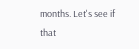months. Let's see if that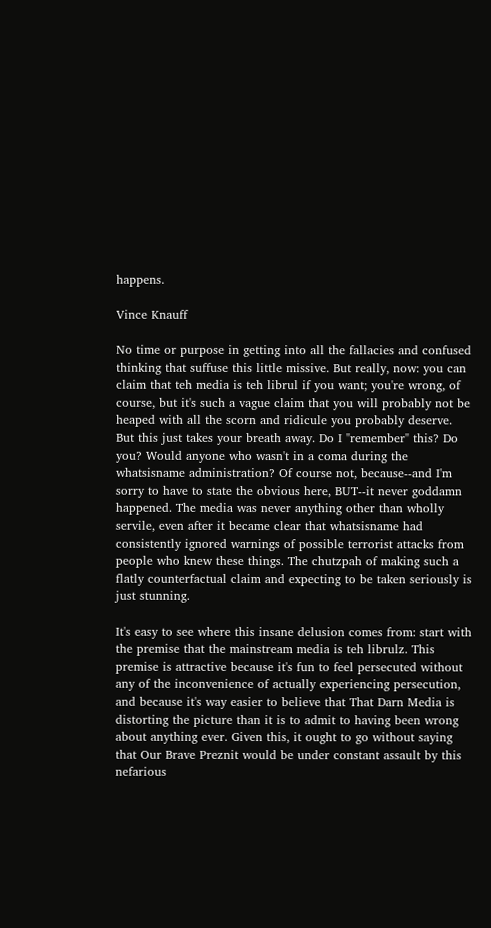happens.

Vince Knauff

No time or purpose in getting into all the fallacies and confused thinking that suffuse this little missive. But really, now: you can claim that teh media is teh librul if you want; you're wrong, of course, but it's such a vague claim that you will probably not be heaped with all the scorn and ridicule you probably deserve. But this just takes your breath away. Do I "remember" this? Do you? Would anyone who wasn't in a coma during the whatsisname administration? Of course not, because--and I'm sorry to have to state the obvious here, BUT--it never goddamn happened. The media was never anything other than wholly servile, even after it became clear that whatsisname had consistently ignored warnings of possible terrorist attacks from people who knew these things. The chutzpah of making such a flatly counterfactual claim and expecting to be taken seriously is just stunning.

It's easy to see where this insane delusion comes from: start with the premise that the mainstream media is teh librulz. This premise is attractive because it's fun to feel persecuted without any of the inconvenience of actually experiencing persecution, and because it's way easier to believe that That Darn Media is distorting the picture than it is to admit to having been wrong about anything ever. Given this, it ought to go without saying that Our Brave Preznit would be under constant assault by this nefarious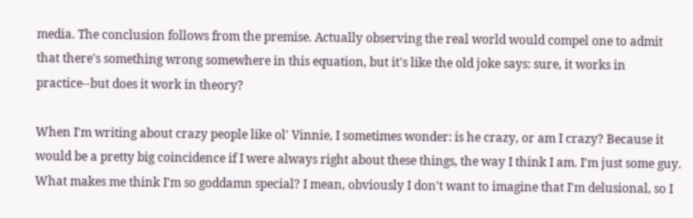media. The conclusion follows from the premise. Actually observing the real world would compel one to admit that there's something wrong somewhere in this equation, but it's like the old joke says: sure, it works in practice--but does it work in theory?

When I'm writing about crazy people like ol' Vinnie, I sometimes wonder: is he crazy, or am I crazy? Because it would be a pretty big coincidence if I were always right about these things, the way I think I am. I'm just some guy. What makes me think I'm so goddamn special? I mean, obviously I don't want to imagine that I'm delusional, so I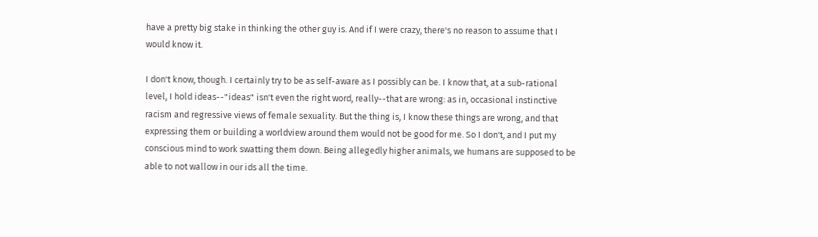have a pretty big stake in thinking the other guy is. And if I were crazy, there's no reason to assume that I would know it.

I don't know, though. I certainly try to be as self-aware as I possibly can be. I know that, at a sub-rational level, I hold ideas--"ideas" isn't even the right word, really--that are wrong: as in, occasional instinctive racism and regressive views of female sexuality. But the thing is, I know these things are wrong, and that expressing them or building a worldview around them would not be good for me. So I don't, and I put my conscious mind to work swatting them down. Being allegedly higher animals, we humans are supposed to be able to not wallow in our ids all the time.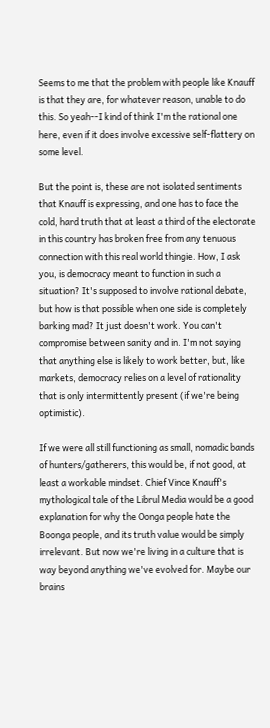Seems to me that the problem with people like Knauff is that they are, for whatever reason, unable to do this. So yeah--I kind of think I'm the rational one here, even if it does involve excessive self-flattery on some level.

But the point is, these are not isolated sentiments that Knauff is expressing, and one has to face the cold, hard truth that at least a third of the electorate in this country has broken free from any tenuous connection with this real world thingie. How, I ask you, is democracy meant to function in such a situation? It's supposed to involve rational debate, but how is that possible when one side is completely barking mad? It just doesn't work. You can't compromise between sanity and in. I'm not saying that anything else is likely to work better, but, like markets, democracy relies on a level of rationality that is only intermittently present (if we're being optimistic).

If we were all still functioning as small, nomadic bands of hunters/gatherers, this would be, if not good, at least a workable mindset. Chief Vince Knauff's mythological tale of the Librul Media would be a good explanation for why the Oonga people hate the Boonga people, and its truth value would be simply irrelevant. But now we're living in a culture that is way beyond anything we've evolved for. Maybe our brains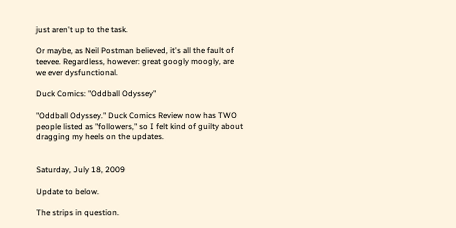just aren't up to the task.

Or maybe, as Neil Postman believed, it's all the fault of teevee. Regardless, however: great googly moogly, are we ever dysfunctional.

Duck Comics: "Oddball Odyssey"

"Oddball Odyssey." Duck Comics Review now has TWO people listed as "followers," so I felt kind of guilty about dragging my heels on the updates.


Saturday, July 18, 2009

Update to below.

The strips in question.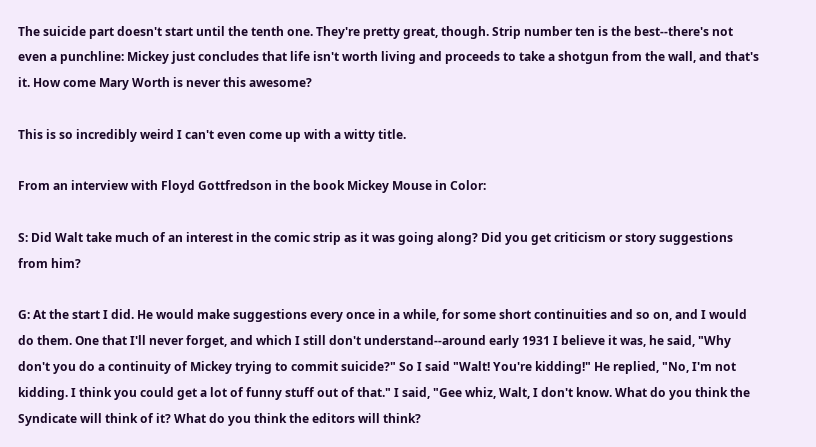The suicide part doesn't start until the tenth one. They're pretty great, though. Strip number ten is the best--there's not even a punchline: Mickey just concludes that life isn't worth living and proceeds to take a shotgun from the wall, and that's it. How come Mary Worth is never this awesome?

This is so incredibly weird I can't even come up with a witty title.

From an interview with Floyd Gottfredson in the book Mickey Mouse in Color:

S: Did Walt take much of an interest in the comic strip as it was going along? Did you get criticism or story suggestions from him?

G: At the start I did. He would make suggestions every once in a while, for some short continuities and so on, and I would do them. One that I'll never forget, and which I still don't understand--around early 1931 I believe it was, he said, "Why don't you do a continuity of Mickey trying to commit suicide?" So I said "Walt! You're kidding!" He replied, "No, I'm not kidding. I think you could get a lot of funny stuff out of that." I said, "Gee whiz, Walt, I don't know. What do you think the Syndicate will think of it? What do you think the editors will think?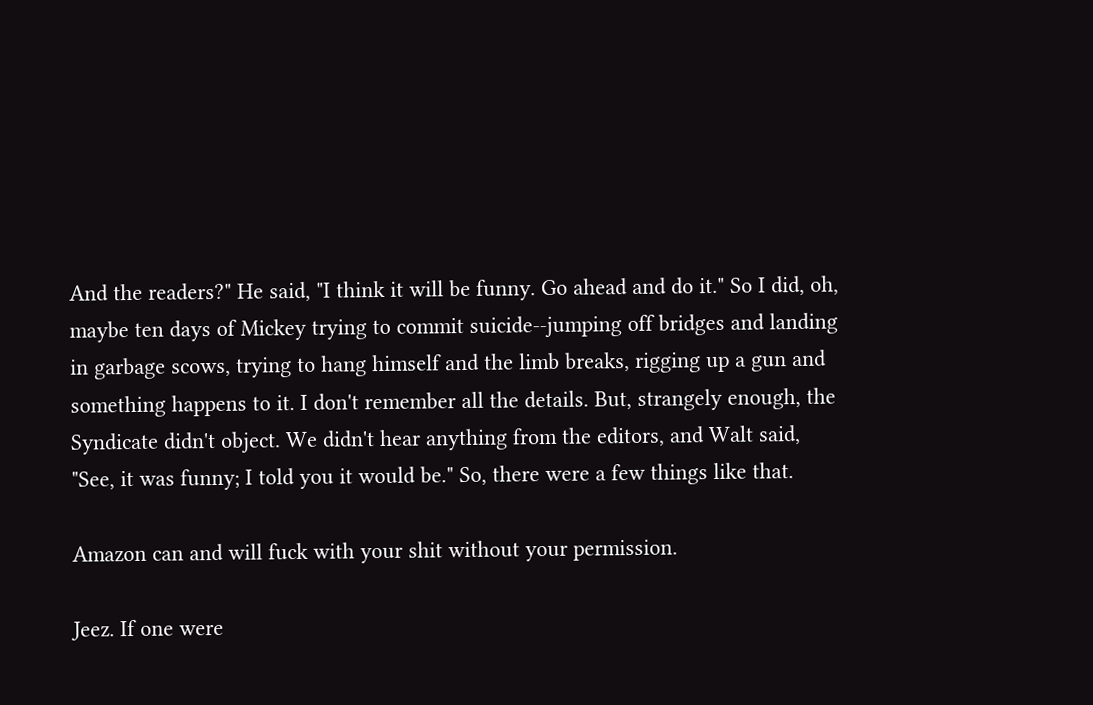And the readers?" He said, "I think it will be funny. Go ahead and do it." So I did, oh, maybe ten days of Mickey trying to commit suicide--jumping off bridges and landing in garbage scows, trying to hang himself and the limb breaks, rigging up a gun and something happens to it. I don't remember all the details. But, strangely enough, the Syndicate didn't object. We didn't hear anything from the editors, and Walt said, "See, it was funny; I told you it would be." So, there were a few things like that.

Amazon can and will fuck with your shit without your permission.

Jeez. If one were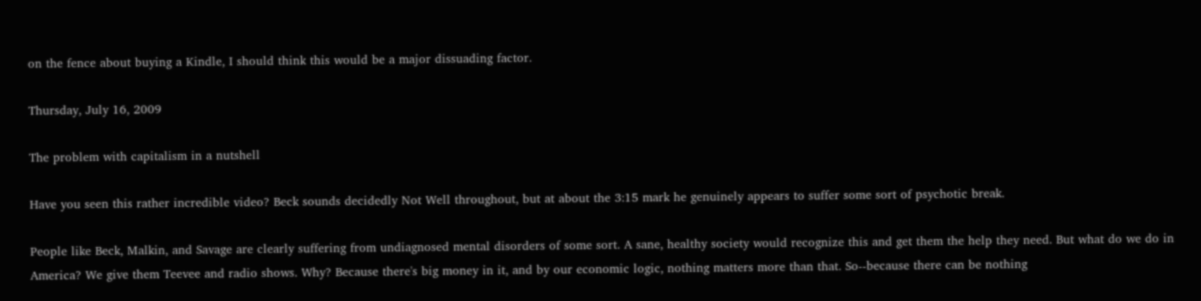on the fence about buying a Kindle, I should think this would be a major dissuading factor.

Thursday, July 16, 2009

The problem with capitalism in a nutshell

Have you seen this rather incredible video? Beck sounds decidedly Not Well throughout, but at about the 3:15 mark he genuinely appears to suffer some sort of psychotic break.

People like Beck, Malkin, and Savage are clearly suffering from undiagnosed mental disorders of some sort. A sane, healthy society would recognize this and get them the help they need. But what do we do in America? We give them Teevee and radio shows. Why? Because there's big money in it, and by our economic logic, nothing matters more than that. So--because there can be nothing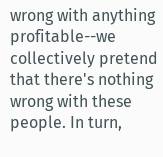wrong with anything profitable--we collectively pretend that there's nothing wrong with these people. In turn,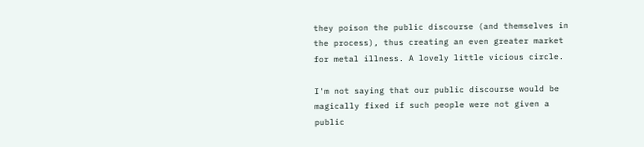they poison the public discourse (and themselves in the process), thus creating an even greater market for metal illness. A lovely little vicious circle.

I'm not saying that our public discourse would be magically fixed if such people were not given a public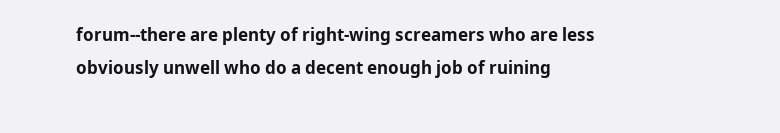forum--there are plenty of right-wing screamers who are less obviously unwell who do a decent enough job of ruining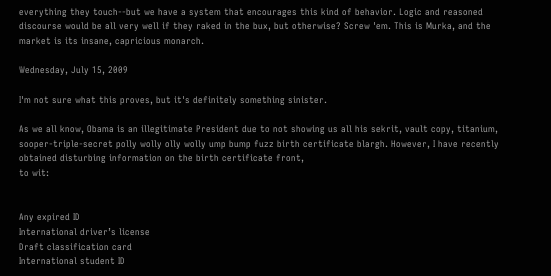everything they touch--but we have a system that encourages this kind of behavior. Logic and reasoned discourse would be all very well if they raked in the bux, but otherwise? Screw 'em. This is Murka, and the market is its insane, capricious monarch.

Wednesday, July 15, 2009

I'm not sure what this proves, but it's definitely something sinister.

As we all know, Obama is an illegitimate President due to not showing us all his sekrit, vault copy, titanium, sooper-triple-secret polly wolly olly wolly ump bump fuzz birth certificate blargh. However, I have recently obtained disturbing information on the birth certificate front,
to wit:


Any expired ID
International driver’s license
Draft classification card
International student ID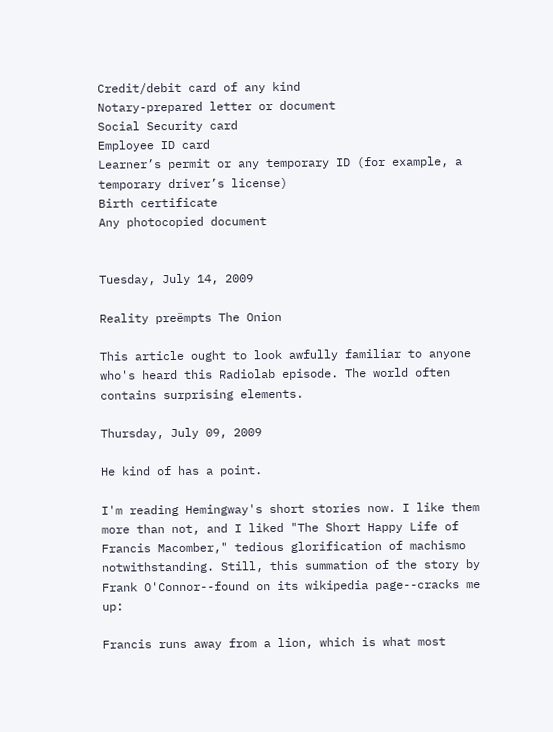Credit/debit card of any kind
Notary-prepared letter or document
Social Security card
Employee ID card
Learner’s permit or any temporary ID (for example, a temporary driver’s license)
Birth certificate
Any photocopied document


Tuesday, July 14, 2009

Reality preëmpts The Onion

This article ought to look awfully familiar to anyone who's heard this Radiolab episode. The world often contains surprising elements.

Thursday, July 09, 2009

He kind of has a point.

I'm reading Hemingway's short stories now. I like them more than not, and I liked "The Short Happy Life of Francis Macomber," tedious glorification of machismo notwithstanding. Still, this summation of the story by Frank O'Connor--found on its wikipedia page--cracks me up:

Francis runs away from a lion, which is what most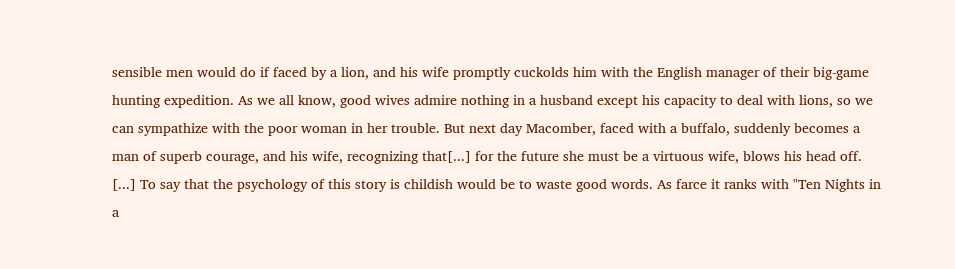sensible men would do if faced by a lion, and his wife promptly cuckolds him with the English manager of their big-game hunting expedition. As we all know, good wives admire nothing in a husband except his capacity to deal with lions, so we can sympathize with the poor woman in her trouble. But next day Macomber, faced with a buffalo, suddenly becomes a man of superb courage, and his wife, recognizing that[...] for the future she must be a virtuous wife, blows his head off. [...] To say that the psychology of this story is childish would be to waste good words. As farce it ranks with "Ten Nights in a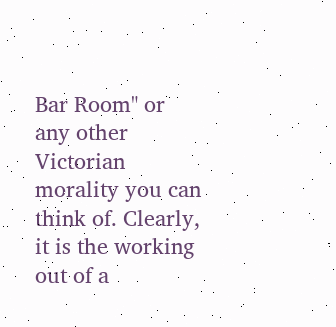Bar Room" or any other Victorian morality you can think of. Clearly, it is the working out of a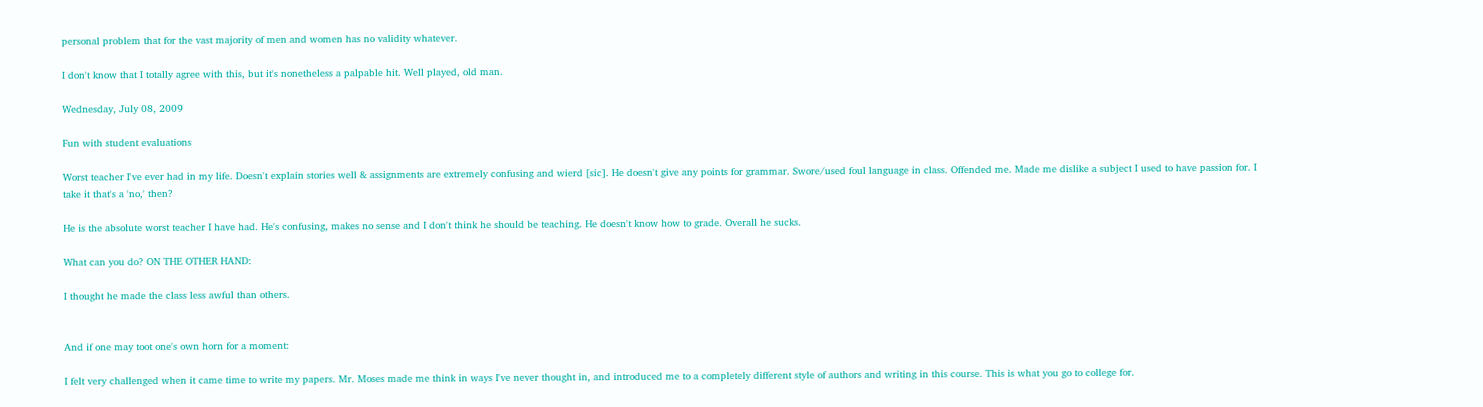personal problem that for the vast majority of men and women has no validity whatever.

I don't know that I totally agree with this, but it's nonetheless a palpable hit. Well played, old man.

Wednesday, July 08, 2009

Fun with student evaluations

Worst teacher I've ever had in my life. Doesn't explain stories well & assignments are extremely confusing and wierd [sic]. He doesn't give any points for grammar. Swore/used foul language in class. Offended me. Made me dislike a subject I used to have passion for. I take it that's a 'no,' then?

He is the absolute worst teacher I have had. He's confusing, makes no sense and I don't think he should be teaching. He doesn't know how to grade. Overall he sucks.

What can you do? ON THE OTHER HAND:

I thought he made the class less awful than others.


And if one may toot one's own horn for a moment:

I felt very challenged when it came time to write my papers. Mr. Moses made me think in ways I've never thought in, and introduced me to a completely different style of authors and writing in this course. This is what you go to college for.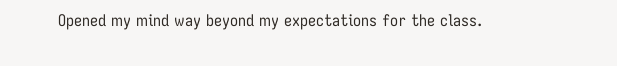Opened my mind way beyond my expectations for the class.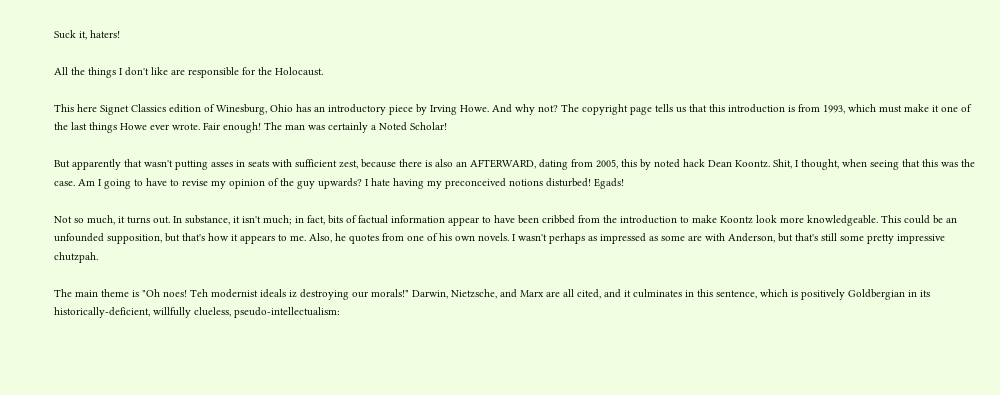Suck it, haters!

All the things I don't like are responsible for the Holocaust.

This here Signet Classics edition of Winesburg, Ohio has an introductory piece by Irving Howe. And why not? The copyright page tells us that this introduction is from 1993, which must make it one of the last things Howe ever wrote. Fair enough! The man was certainly a Noted Scholar!

But apparently that wasn't putting asses in seats with sufficient zest, because there is also an AFTERWARD, dating from 2005, this by noted hack Dean Koontz. Shit, I thought, when seeing that this was the case. Am I going to have to revise my opinion of the guy upwards? I hate having my preconceived notions disturbed! Egads!

Not so much, it turns out. In substance, it isn't much; in fact, bits of factual information appear to have been cribbed from the introduction to make Koontz look more knowledgeable. This could be an unfounded supposition, but that's how it appears to me. Also, he quotes from one of his own novels. I wasn't perhaps as impressed as some are with Anderson, but that's still some pretty impressive chutzpah.

The main theme is "Oh noes! Teh modernist ideals iz destroying our morals!" Darwin, Nietzsche, and Marx are all cited, and it culminates in this sentence, which is positively Goldbergian in its historically-deficient, willfully clueless, pseudo-intellectualism: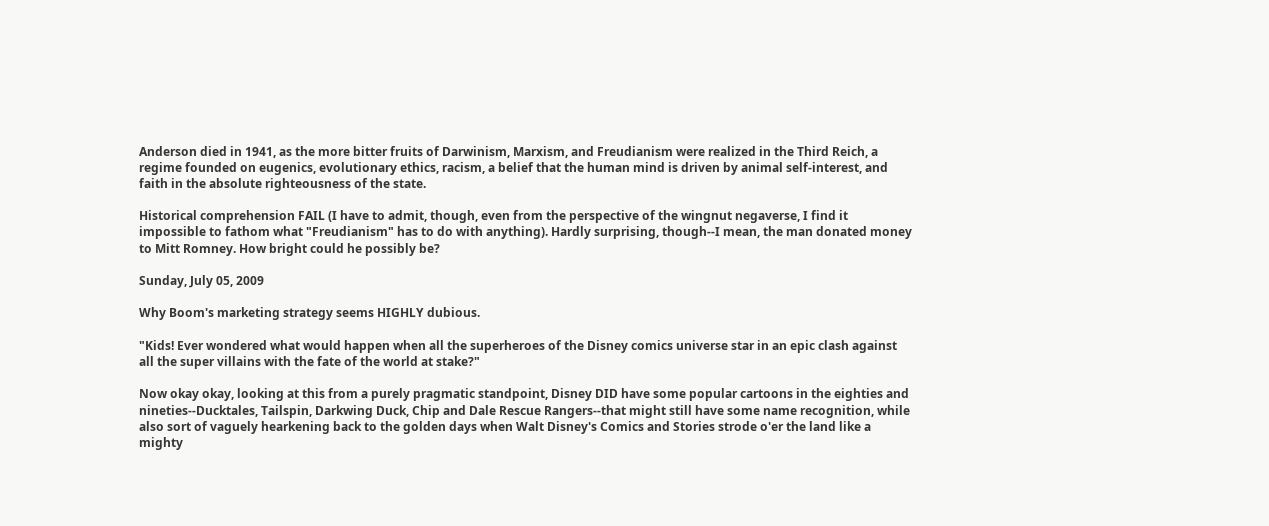Anderson died in 1941, as the more bitter fruits of Darwinism, Marxism, and Freudianism were realized in the Third Reich, a regime founded on eugenics, evolutionary ethics, racism, a belief that the human mind is driven by animal self-interest, and faith in the absolute righteousness of the state.

Historical comprehension FAIL (I have to admit, though, even from the perspective of the wingnut negaverse, I find it impossible to fathom what "Freudianism" has to do with anything). Hardly surprising, though--I mean, the man donated money to Mitt Romney. How bright could he possibly be?

Sunday, July 05, 2009

Why Boom's marketing strategy seems HIGHLY dubious.

"Kids! Ever wondered what would happen when all the superheroes of the Disney comics universe star in an epic clash against all the super villains with the fate of the world at stake?"

Now okay okay, looking at this from a purely pragmatic standpoint, Disney DID have some popular cartoons in the eighties and nineties--Ducktales, Tailspin, Darkwing Duck, Chip and Dale Rescue Rangers--that might still have some name recognition, while also sort of vaguely hearkening back to the golden days when Walt Disney's Comics and Stories strode o'er the land like a mighty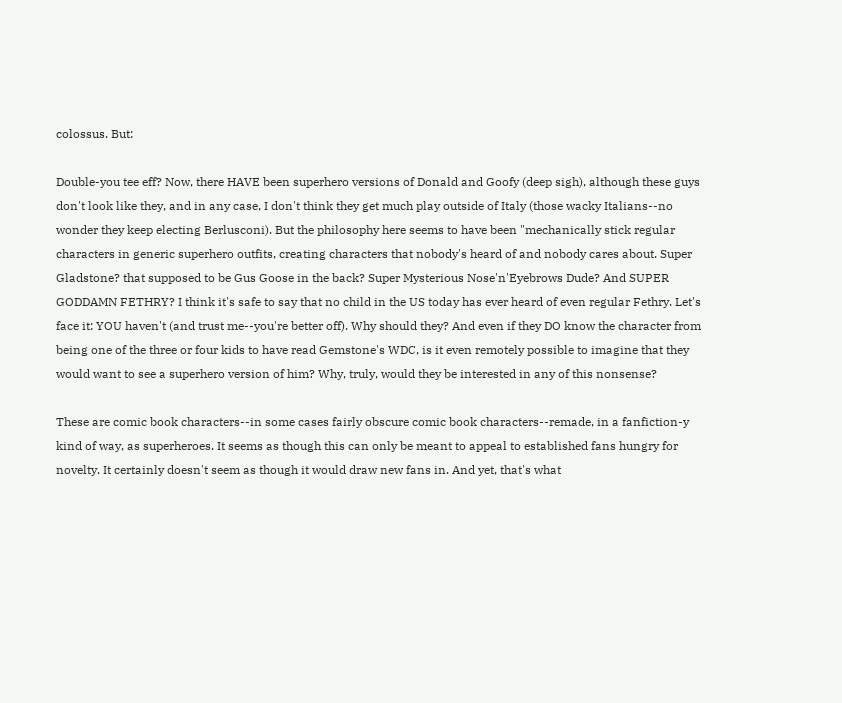colossus. But:

Double-you tee eff? Now, there HAVE been superhero versions of Donald and Goofy (deep sigh), although these guys don't look like they, and in any case, I don't think they get much play outside of Italy (those wacky Italians--no wonder they keep electing Berlusconi). But the philosophy here seems to have been "mechanically stick regular characters in generic superhero outfits, creating characters that nobody's heard of and nobody cares about. Super Gladstone? that supposed to be Gus Goose in the back? Super Mysterious Nose'n'Eyebrows Dude? And SUPER GODDAMN FETHRY? I think it's safe to say that no child in the US today has ever heard of even regular Fethry. Let's face it: YOU haven't (and trust me--you're better off). Why should they? And even if they DO know the character from being one of the three or four kids to have read Gemstone's WDC, is it even remotely possible to imagine that they would want to see a superhero version of him? Why, truly, would they be interested in any of this nonsense?

These are comic book characters--in some cases fairly obscure comic book characters--remade, in a fanfiction-y kind of way, as superheroes. It seems as though this can only be meant to appeal to established fans hungry for novelty. It certainly doesn't seem as though it would draw new fans in. And yet, that's what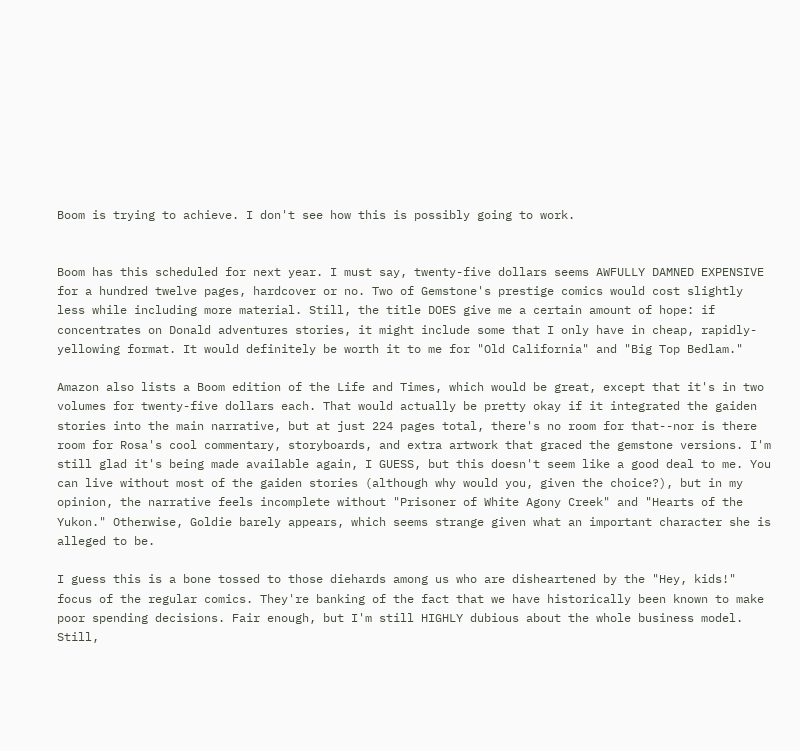Boom is trying to achieve. I don't see how this is possibly going to work.


Boom has this scheduled for next year. I must say, twenty-five dollars seems AWFULLY DAMNED EXPENSIVE for a hundred twelve pages, hardcover or no. Two of Gemstone's prestige comics would cost slightly less while including more material. Still, the title DOES give me a certain amount of hope: if concentrates on Donald adventures stories, it might include some that I only have in cheap, rapidly-yellowing format. It would definitely be worth it to me for "Old California" and "Big Top Bedlam."

Amazon also lists a Boom edition of the Life and Times, which would be great, except that it's in two volumes for twenty-five dollars each. That would actually be pretty okay if it integrated the gaiden stories into the main narrative, but at just 224 pages total, there's no room for that--nor is there room for Rosa's cool commentary, storyboards, and extra artwork that graced the gemstone versions. I'm still glad it's being made available again, I GUESS, but this doesn't seem like a good deal to me. You can live without most of the gaiden stories (although why would you, given the choice?), but in my opinion, the narrative feels incomplete without "Prisoner of White Agony Creek" and "Hearts of the Yukon." Otherwise, Goldie barely appears, which seems strange given what an important character she is alleged to be.

I guess this is a bone tossed to those diehards among us who are disheartened by the "Hey, kids!" focus of the regular comics. They're banking of the fact that we have historically been known to make poor spending decisions. Fair enough, but I'm still HIGHLY dubious about the whole business model. Still,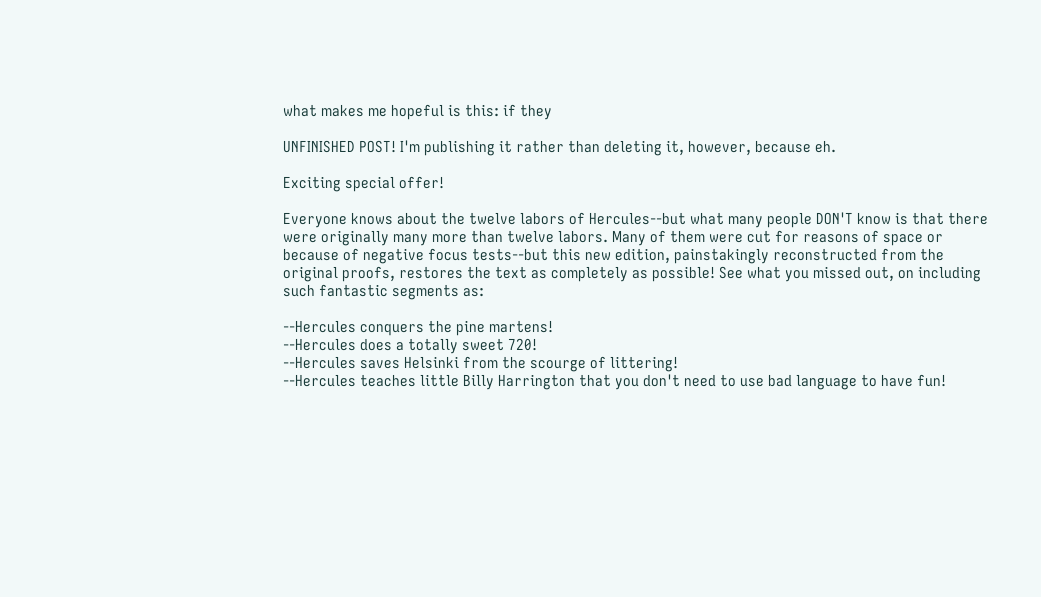what makes me hopeful is this: if they

UNFINISHED POST! I'm publishing it rather than deleting it, however, because eh.

Exciting special offer!

Everyone knows about the twelve labors of Hercules--but what many people DON'T know is that there were originally many more than twelve labors. Many of them were cut for reasons of space or because of negative focus tests--but this new edition, painstakingly reconstructed from the original proofs, restores the text as completely as possible! See what you missed out, on including such fantastic segments as:

--Hercules conquers the pine martens!
--Hercules does a totally sweet 720!
--Hercules saves Helsinki from the scourge of littering!
--Hercules teaches little Billy Harrington that you don't need to use bad language to have fun!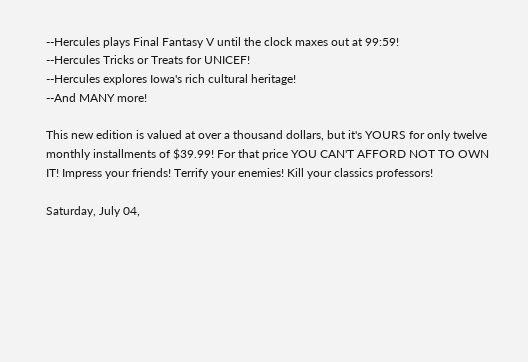--Hercules plays Final Fantasy V until the clock maxes out at 99:59!
--Hercules Tricks or Treats for UNICEF!
--Hercules explores Iowa's rich cultural heritage!
--And MANY more!

This new edition is valued at over a thousand dollars, but it's YOURS for only twelve monthly installments of $39.99! For that price YOU CAN'T AFFORD NOT TO OWN IT! Impress your friends! Terrify your enemies! Kill your classics professors!

Saturday, July 04,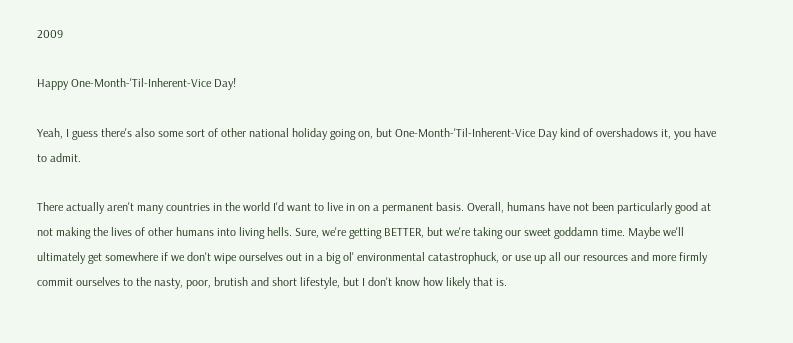2009

Happy One-Month-'Til-Inherent-Vice Day!

Yeah, I guess there's also some sort of other national holiday going on, but One-Month-'Til-Inherent-Vice Day kind of overshadows it, you have to admit.

There actually aren't many countries in the world I'd want to live in on a permanent basis. Overall, humans have not been particularly good at not making the lives of other humans into living hells. Sure, we're getting BETTER, but we're taking our sweet goddamn time. Maybe we'll ultimately get somewhere if we don't wipe ourselves out in a big ol' environmental catastrophuck, or use up all our resources and more firmly commit ourselves to the nasty, poor, brutish and short lifestyle, but I don't know how likely that is.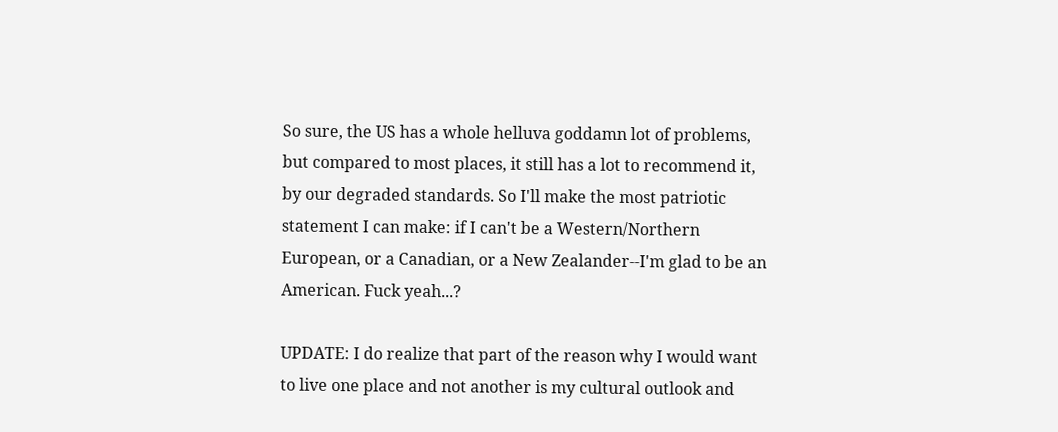So sure, the US has a whole helluva goddamn lot of problems, but compared to most places, it still has a lot to recommend it, by our degraded standards. So I'll make the most patriotic statement I can make: if I can't be a Western/Northern European, or a Canadian, or a New Zealander--I'm glad to be an American. Fuck yeah...?

UPDATE: I do realize that part of the reason why I would want to live one place and not another is my cultural outlook and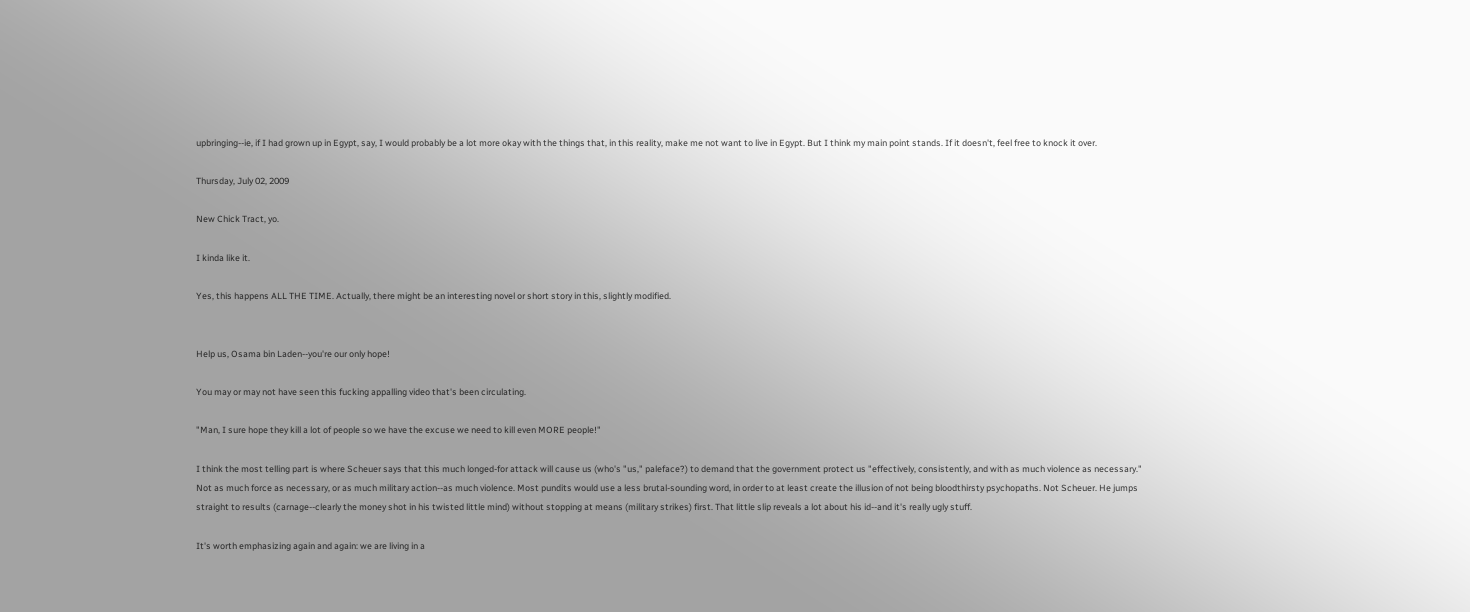upbringing--ie, if I had grown up in Egypt, say, I would probably be a lot more okay with the things that, in this reality, make me not want to live in Egypt. But I think my main point stands. If it doesn't, feel free to knock it over.

Thursday, July 02, 2009

New Chick Tract, yo.

I kinda like it.

Yes, this happens ALL THE TIME. Actually, there might be an interesting novel or short story in this, slightly modified.


Help us, Osama bin Laden--you're our only hope!

You may or may not have seen this fucking appalling video that's been circulating.

"Man, I sure hope they kill a lot of people so we have the excuse we need to kill even MORE people!"

I think the most telling part is where Scheuer says that this much longed-for attack will cause us (who's "us," paleface?) to demand that the government protect us "effectively, consistently, and with as much violence as necessary." Not as much force as necessary, or as much military action--as much violence. Most pundits would use a less brutal-sounding word, in order to at least create the illusion of not being bloodthirsty psychopaths. Not Scheuer. He jumps straight to results (carnage--clearly the money shot in his twisted little mind) without stopping at means (military strikes) first. That little slip reveals a lot about his id--and it's really ugly stuff.

It's worth emphasizing again and again: we are living in a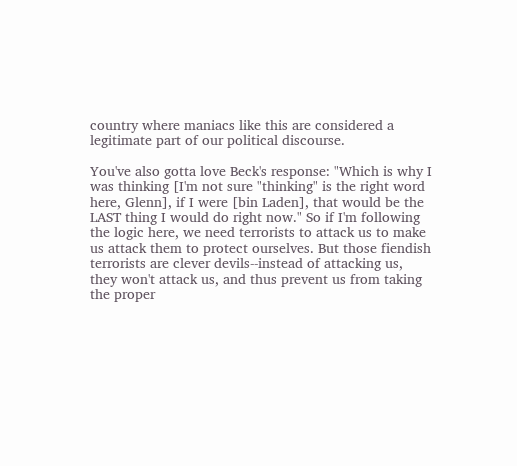country where maniacs like this are considered a legitimate part of our political discourse.

You've also gotta love Beck's response: "Which is why I was thinking [I'm not sure "thinking" is the right word here, Glenn], if I were [bin Laden], that would be the LAST thing I would do right now." So if I'm following the logic here, we need terrorists to attack us to make us attack them to protect ourselves. But those fiendish terrorists are clever devils--instead of attacking us, they won't attack us, and thus prevent us from taking the proper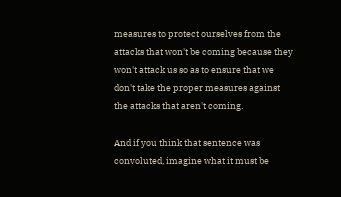measures to protect ourselves from the attacks that won't be coming because they won't attack us so as to ensure that we don't take the proper measures against the attacks that aren't coming.

And if you think that sentence was convoluted, imagine what it must be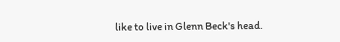like to live in Glenn Beck's head.